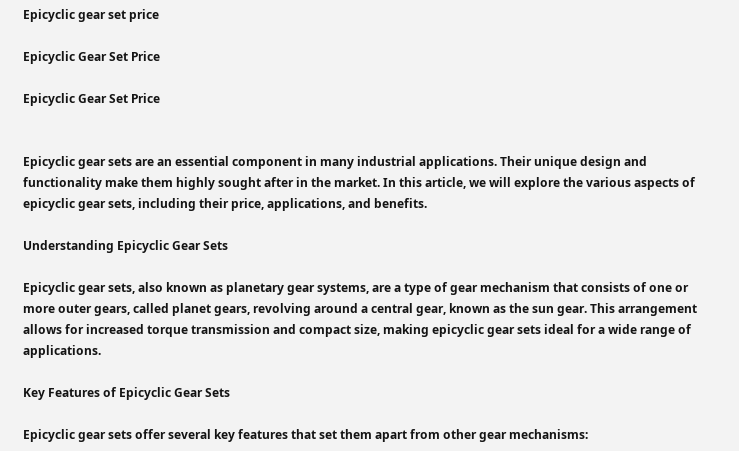Epicyclic gear set price

Epicyclic Gear Set Price

Epicyclic Gear Set Price


Epicyclic gear sets are an essential component in many industrial applications. Their unique design and functionality make them highly sought after in the market. In this article, we will explore the various aspects of epicyclic gear sets, including their price, applications, and benefits.

Understanding Epicyclic Gear Sets

Epicyclic gear sets, also known as planetary gear systems, are a type of gear mechanism that consists of one or more outer gears, called planet gears, revolving around a central gear, known as the sun gear. This arrangement allows for increased torque transmission and compact size, making epicyclic gear sets ideal for a wide range of applications.

Key Features of Epicyclic Gear Sets

Epicyclic gear sets offer several key features that set them apart from other gear mechanisms: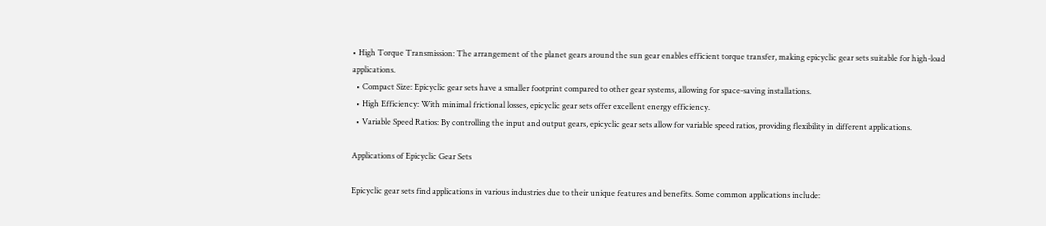• High Torque Transmission: The arrangement of the planet gears around the sun gear enables efficient torque transfer, making epicyclic gear sets suitable for high-load applications.
  • Compact Size: Epicyclic gear sets have a smaller footprint compared to other gear systems, allowing for space-saving installations.
  • High Efficiency: With minimal frictional losses, epicyclic gear sets offer excellent energy efficiency.
  • Variable Speed Ratios: By controlling the input and output gears, epicyclic gear sets allow for variable speed ratios, providing flexibility in different applications.

Applications of Epicyclic Gear Sets

Epicyclic gear sets find applications in various industries due to their unique features and benefits. Some common applications include: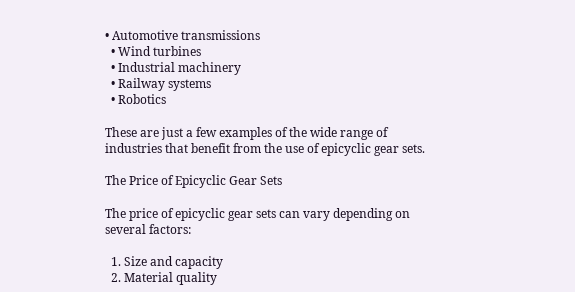• Automotive transmissions
  • Wind turbines
  • Industrial machinery
  • Railway systems
  • Robotics

These are just a few examples of the wide range of industries that benefit from the use of epicyclic gear sets.

The Price of Epicyclic Gear Sets

The price of epicyclic gear sets can vary depending on several factors:

  1. Size and capacity
  2. Material quality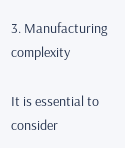3. Manufacturing complexity

It is essential to consider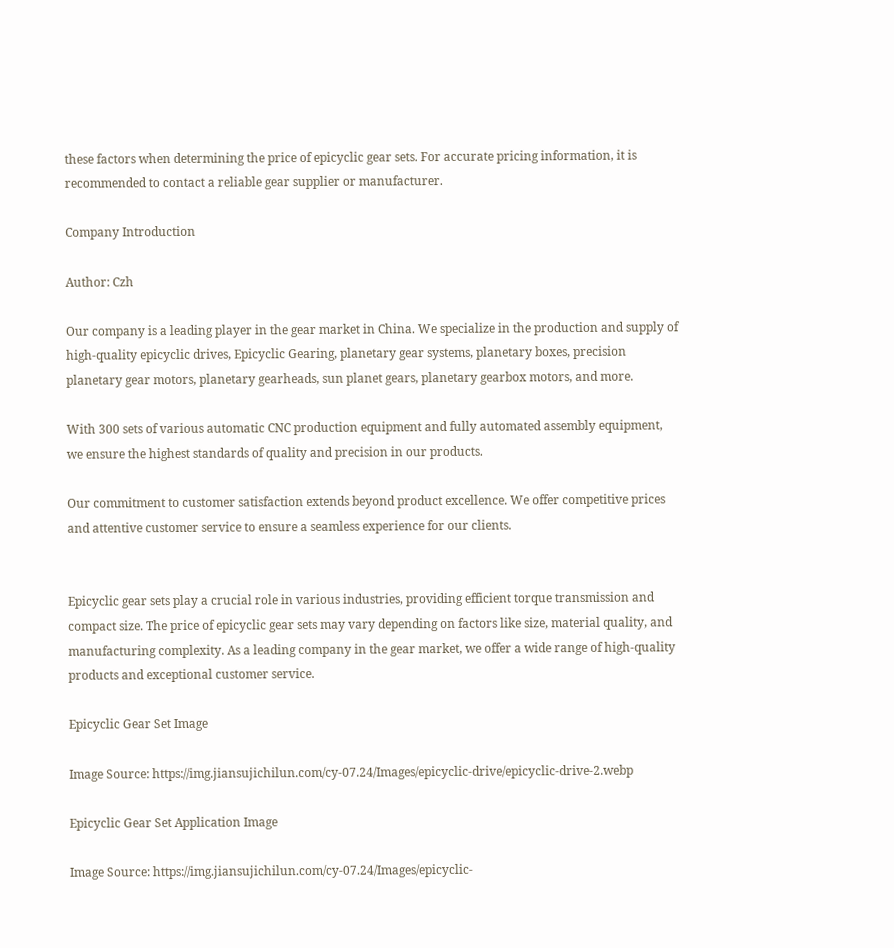these factors when determining the price of epicyclic gear sets. For accurate pricing information, it is recommended to contact a reliable gear supplier or manufacturer.

Company Introduction

Author: Czh

Our company is a leading player in the gear market in China. We specialize in the production and supply of high-quality epicyclic drives, Epicyclic Gearing, planetary gear systems, planetary boxes, precision planetary gear motors, planetary gearheads, sun planet gears, planetary gearbox motors, and more.

With 300 sets of various automatic CNC production equipment and fully automated assembly equipment, we ensure the highest standards of quality and precision in our products.

Our commitment to customer satisfaction extends beyond product excellence. We offer competitive prices and attentive customer service to ensure a seamless experience for our clients.


Epicyclic gear sets play a crucial role in various industries, providing efficient torque transmission and compact size. The price of epicyclic gear sets may vary depending on factors like size, material quality, and manufacturing complexity. As a leading company in the gear market, we offer a wide range of high-quality products and exceptional customer service.

Epicyclic Gear Set Image

Image Source: https://img.jiansujichilun.com/cy-07.24/Images/epicyclic-drive/epicyclic-drive-2.webp

Epicyclic Gear Set Application Image

Image Source: https://img.jiansujichilun.com/cy-07.24/Images/epicyclic-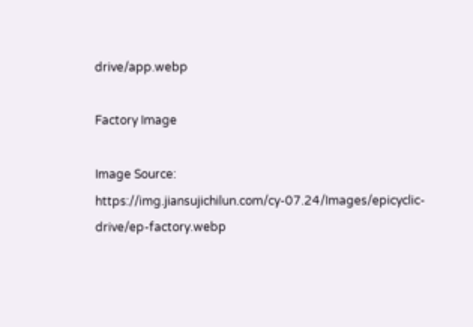drive/app.webp

Factory Image

Image Source: https://img.jiansujichilun.com/cy-07.24/Images/epicyclic-drive/ep-factory.webp